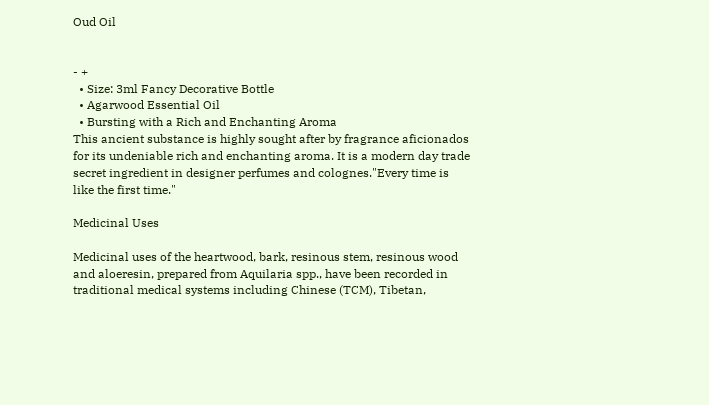Oud Oil


- +
  • Size: 3ml Fancy Decorative Bottle
  • Agarwood Essential Oil
  • Bursting with a Rich and Enchanting Aroma
This ancient substance is highly sought after by fragrance aficionados for its undeniable rich and enchanting aroma. It is a modern day trade secret ingredient in designer perfumes and colognes."Every time is like the first time."

Medicinal Uses

Medicinal uses of the heartwood, bark, resinous stem, resinous wood and aloeresin, prepared from Aquilaria spp., have been recorded in traditional medical systems including Chinese (TCM), Tibetan,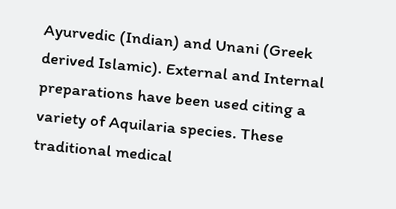Ayurvedic (Indian) and Unani (Greek derived Islamic). External and Internal preparations have been used citing a variety of Aquilaria species. These traditional medical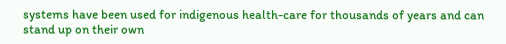systems have been used for indigenous health-care for thousands of years and can stand up on their own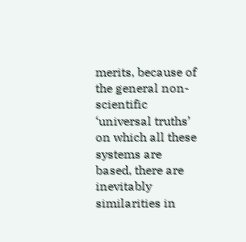merits, because of the general non-scientific ‘universal truths’ on which all these systems are based, there are inevitably similarities in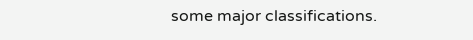some major classifications.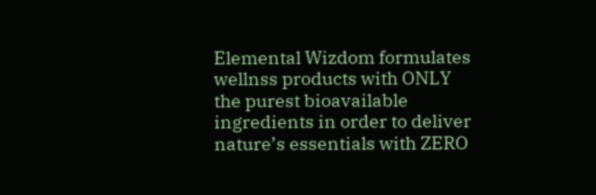Elemental Wizdom formulates wellnss products with ONLY the purest bioavailable ingredients in order to deliver nature’s essentials with ZERO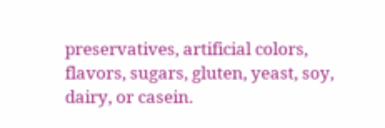preservatives, artificial colors, flavors, sugars, gluten, yeast, soy, dairy, or casein.